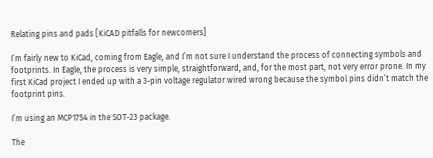Relating pins and pads [KiCAD pitfalls for newcomers]

I’m fairly new to KiCad, coming from Eagle, and I’m not sure I understand the process of connecting symbols and footprints. In Eagle, the process is very simple, straightforward, and, for the most part, not very error prone. In my first KiCad project I ended up with a 3-pin voltage regulator wired wrong because the symbol pins didn’t match the footprint pins.

I’m using an MCP1754 in the SOT-23 package.

The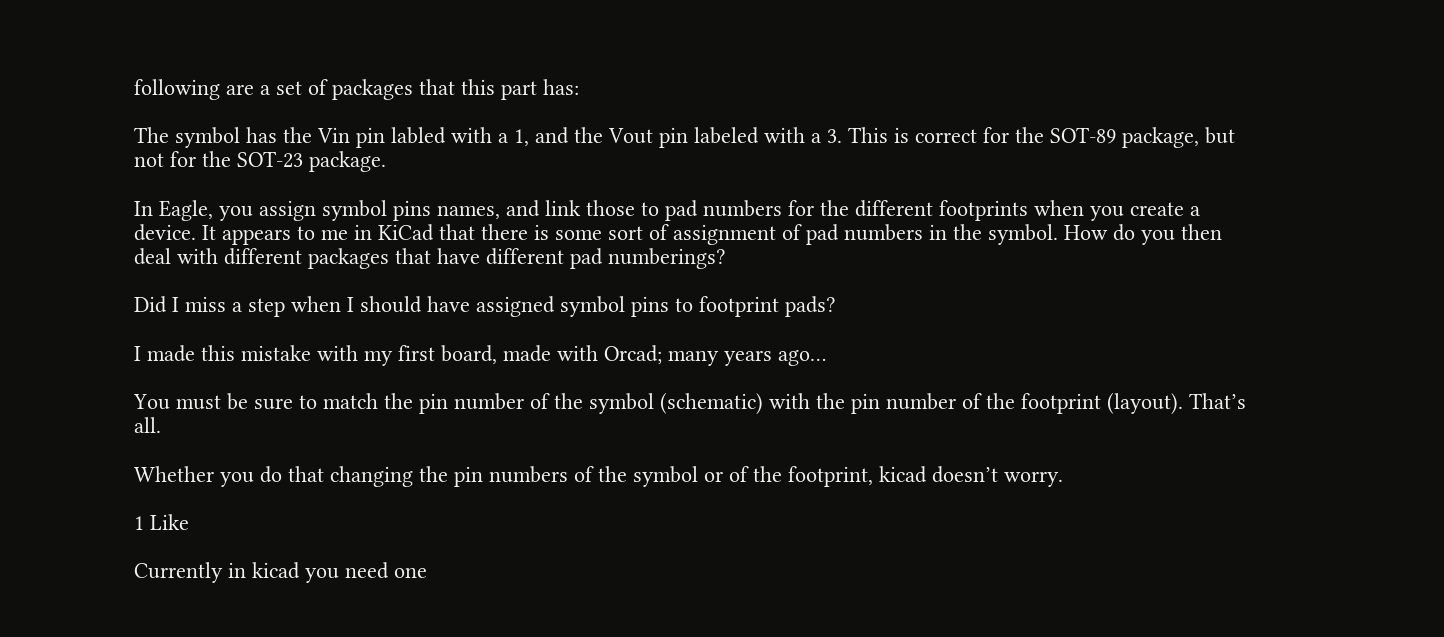following are a set of packages that this part has:

The symbol has the Vin pin labled with a 1, and the Vout pin labeled with a 3. This is correct for the SOT-89 package, but not for the SOT-23 package.

In Eagle, you assign symbol pins names, and link those to pad numbers for the different footprints when you create a device. It appears to me in KiCad that there is some sort of assignment of pad numbers in the symbol. How do you then deal with different packages that have different pad numberings?

Did I miss a step when I should have assigned symbol pins to footprint pads?

I made this mistake with my first board, made with Orcad; many years ago…

You must be sure to match the pin number of the symbol (schematic) with the pin number of the footprint (layout). That’s all.

Whether you do that changing the pin numbers of the symbol or of the footprint, kicad doesn’t worry.

1 Like

Currently in kicad you need one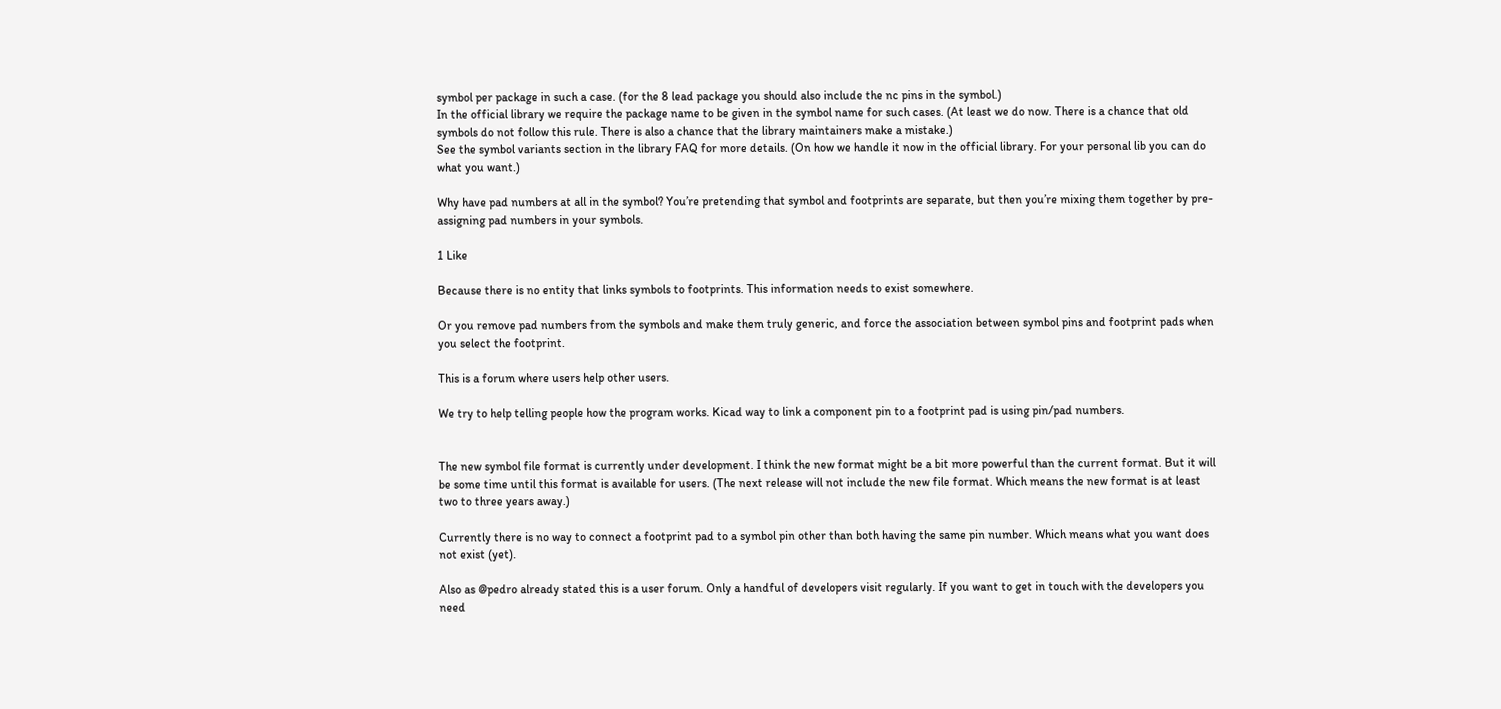symbol per package in such a case. (for the 8 lead package you should also include the nc pins in the symbol.)
In the official library we require the package name to be given in the symbol name for such cases. (At least we do now. There is a chance that old symbols do not follow this rule. There is also a chance that the library maintainers make a mistake.)
See the symbol variants section in the library FAQ for more details. (On how we handle it now in the official library. For your personal lib you can do what you want.)

Why have pad numbers at all in the symbol? You’re pretending that symbol and footprints are separate, but then you’re mixing them together by pre-assigning pad numbers in your symbols.

1 Like

Because there is no entity that links symbols to footprints. This information needs to exist somewhere.

Or you remove pad numbers from the symbols and make them truly generic, and force the association between symbol pins and footprint pads when you select the footprint.

This is a forum where users help other users.

We try to help telling people how the program works. Kicad way to link a component pin to a footprint pad is using pin/pad numbers.


The new symbol file format is currently under development. I think the new format might be a bit more powerful than the current format. But it will be some time until this format is available for users. (The next release will not include the new file format. Which means the new format is at least two to three years away.)

Currently there is no way to connect a footprint pad to a symbol pin other than both having the same pin number. Which means what you want does not exist (yet).

Also as @pedro already stated this is a user forum. Only a handful of developers visit regularly. If you want to get in touch with the developers you need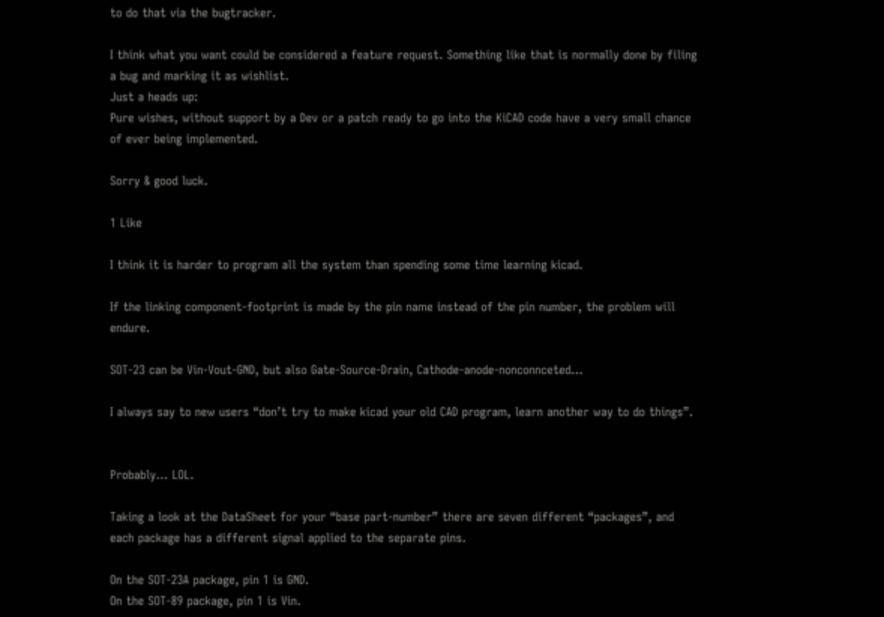to do that via the bugtracker.

I think what you want could be considered a feature request. Something like that is normally done by filing a bug and marking it as wishlist.
Just a heads up:
Pure wishes, without support by a Dev or a patch ready to go into the KiCAD code have a very small chance of ever being implemented.

Sorry & good luck.

1 Like

I think it is harder to program all the system than spending some time learning kicad.

If the linking component-footprint is made by the pin name instead of the pin number, the problem will endure.

SOT-23 can be Vin-Vout-GND, but also Gate-Source-Drain, Cathode-anode-nonconnceted…

I always say to new users “don’t try to make kicad your old CAD program, learn another way to do things”.


Probably… LOL.

Taking a look at the DataSheet for your “base part-number” there are seven different “packages”, and each package has a different signal applied to the separate pins.

On the SOT-23A package, pin 1 is GND.
On the SOT-89 package, pin 1 is Vin.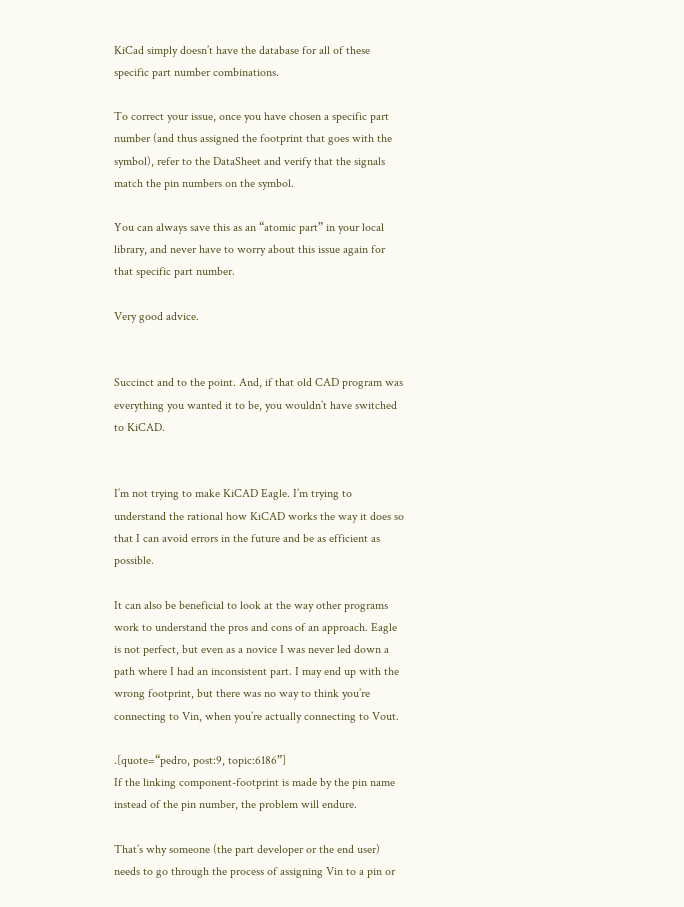KiCad simply doesn’t have the database for all of these specific part number combinations.

To correct your issue, once you have chosen a specific part number (and thus assigned the footprint that goes with the symbol), refer to the DataSheet and verify that the signals match the pin numbers on the symbol.

You can always save this as an “atomic part” in your local library, and never have to worry about this issue again for that specific part number.

Very good advice.


Succinct and to the point. And, if that old CAD program was everything you wanted it to be, you wouldn’t have switched to KiCAD.


I’m not trying to make KiCAD Eagle. I’m trying to understand the rational how KiCAD works the way it does so that I can avoid errors in the future and be as efficient as possible.

It can also be beneficial to look at the way other programs work to understand the pros and cons of an approach. Eagle is not perfect, but even as a novice I was never led down a path where I had an inconsistent part. I may end up with the wrong footprint, but there was no way to think you’re connecting to Vin, when you’re actually connecting to Vout.

.[quote=“pedro, post:9, topic:6186”]
If the linking component-footprint is made by the pin name instead of the pin number, the problem will endure.

That’s why someone (the part developer or the end user) needs to go through the process of assigning Vin to a pin or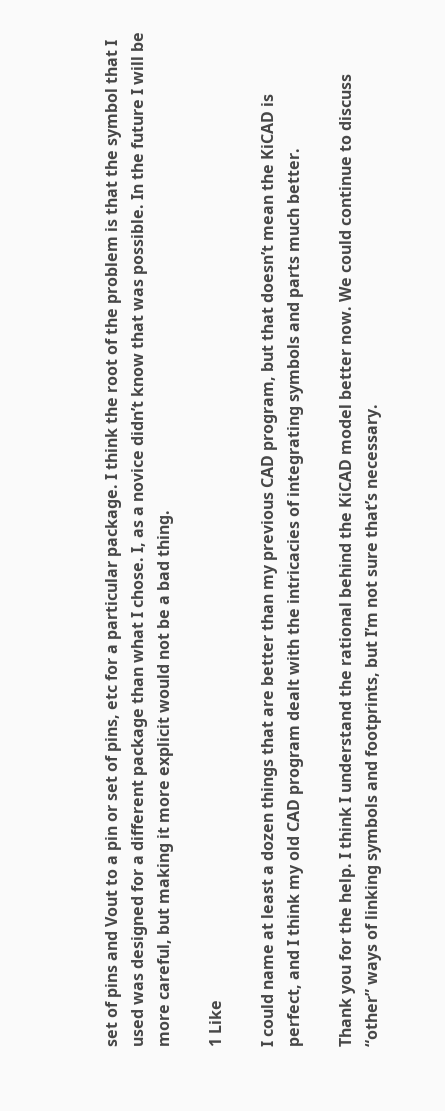set of pins and Vout to a pin or set of pins, etc for a particular package. I think the root of the problem is that the symbol that I used was designed for a different package than what I chose. I, as a novice didn’t know that was possible. In the future I will be more careful, but making it more explicit would not be a bad thing.

1 Like

I could name at least a dozen things that are better than my previous CAD program, but that doesn’t mean the KiCAD is perfect, and I think my old CAD program dealt with the intricacies of integrating symbols and parts much better.

Thank you for the help. I think I understand the rational behind the KiCAD model better now. We could continue to discuss “other” ways of linking symbols and footprints, but I’m not sure that’s necessary.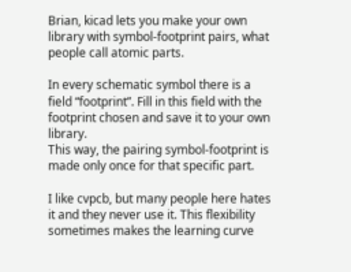Brian, kicad lets you make your own library with symbol-footprint pairs, what people call atomic parts.

In every schematic symbol there is a field “footprint”. Fill in this field with the footprint chosen and save it to your own library.
This way, the pairing symbol-footprint is made only once for that specific part.

I like cvpcb, but many people here hates it and they never use it. This flexibility sometimes makes the learning curve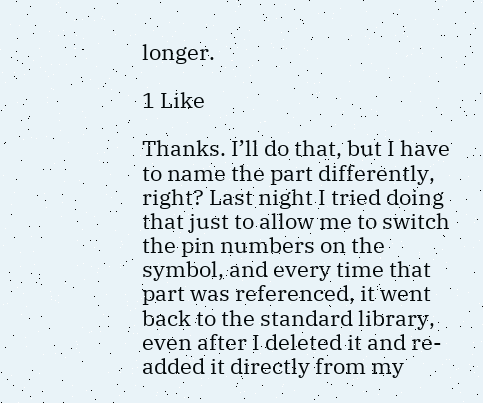longer.

1 Like

Thanks. I’ll do that, but I have to name the part differently, right? Last night I tried doing that just to allow me to switch the pin numbers on the symbol, and every time that part was referenced, it went back to the standard library, even after I deleted it and re-added it directly from my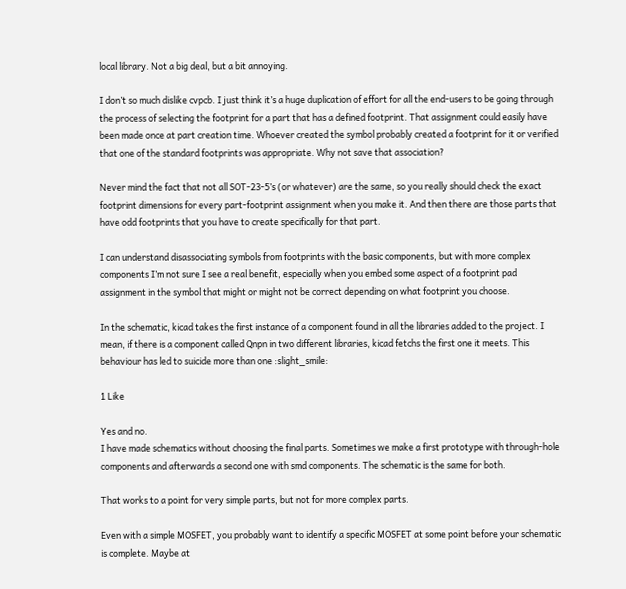local library. Not a big deal, but a bit annoying.

I don’t so much dislike cvpcb. I just think it’s a huge duplication of effort for all the end-users to be going through the process of selecting the footprint for a part that has a defined footprint. That assignment could easily have been made once at part creation time. Whoever created the symbol probably created a footprint for it or verified that one of the standard footprints was appropriate. Why not save that association?

Never mind the fact that not all SOT-23-5’s (or whatever) are the same, so you really should check the exact footprint dimensions for every part-footprint assignment when you make it. And then there are those parts that have odd footprints that you have to create specifically for that part.

I can understand disassociating symbols from footprints with the basic components, but with more complex components I’m not sure I see a real benefit, especially when you embed some aspect of a footprint pad assignment in the symbol that might or might not be correct depending on what footprint you choose.

In the schematic, kicad takes the first instance of a component found in all the libraries added to the project. I mean, if there is a component called Qnpn in two different libraries, kicad fetchs the first one it meets. This behaviour has led to suicide more than one :slight_smile:

1 Like

Yes and no.
I have made schematics without choosing the final parts. Sometimes we make a first prototype with through-hole components and afterwards a second one with smd components. The schematic is the same for both.

That works to a point for very simple parts, but not for more complex parts.

Even with a simple MOSFET, you probably want to identify a specific MOSFET at some point before your schematic is complete. Maybe at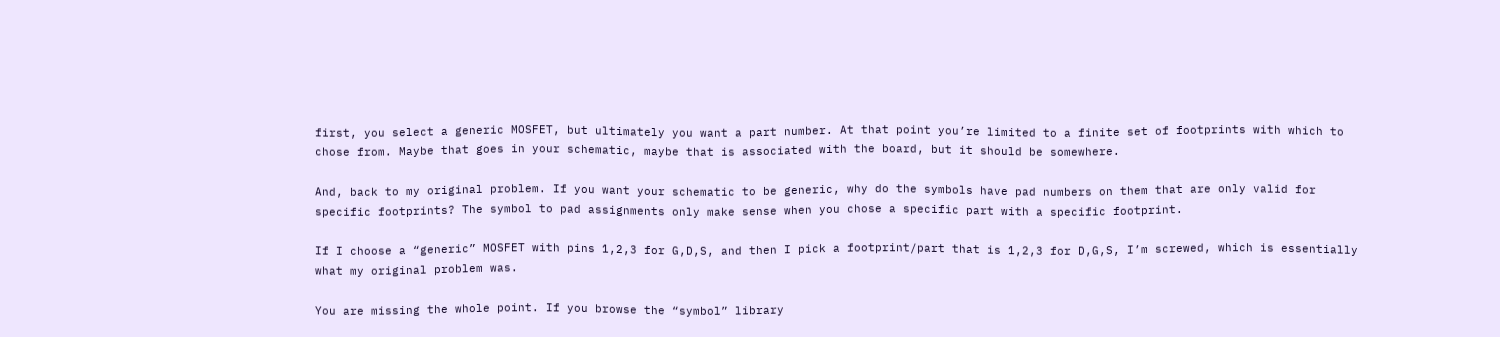first, you select a generic MOSFET, but ultimately you want a part number. At that point you’re limited to a finite set of footprints with which to chose from. Maybe that goes in your schematic, maybe that is associated with the board, but it should be somewhere.

And, back to my original problem. If you want your schematic to be generic, why do the symbols have pad numbers on them that are only valid for specific footprints? The symbol to pad assignments only make sense when you chose a specific part with a specific footprint.

If I choose a “generic” MOSFET with pins 1,2,3 for G,D,S, and then I pick a footprint/part that is 1,2,3 for D,G,S, I’m screwed, which is essentially what my original problem was.

You are missing the whole point. If you browse the “symbol” library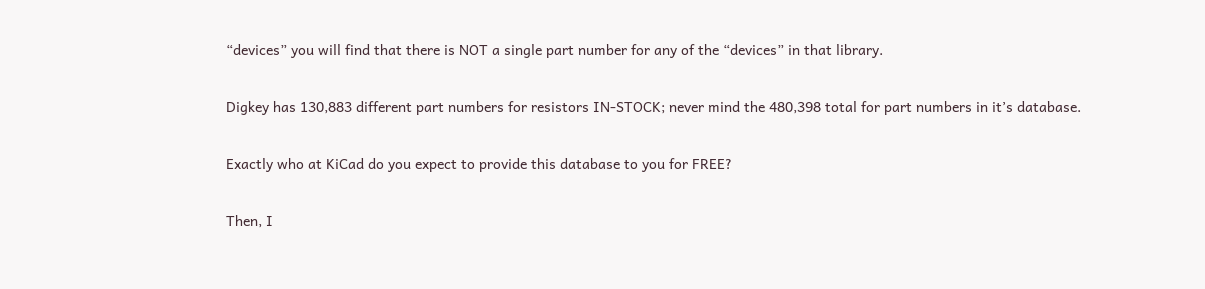“devices” you will find that there is NOT a single part number for any of the “devices” in that library.

Digkey has 130,883 different part numbers for resistors IN-STOCK; never mind the 480,398 total for part numbers in it’s database.

Exactly who at KiCad do you expect to provide this database to you for FREE?

Then, I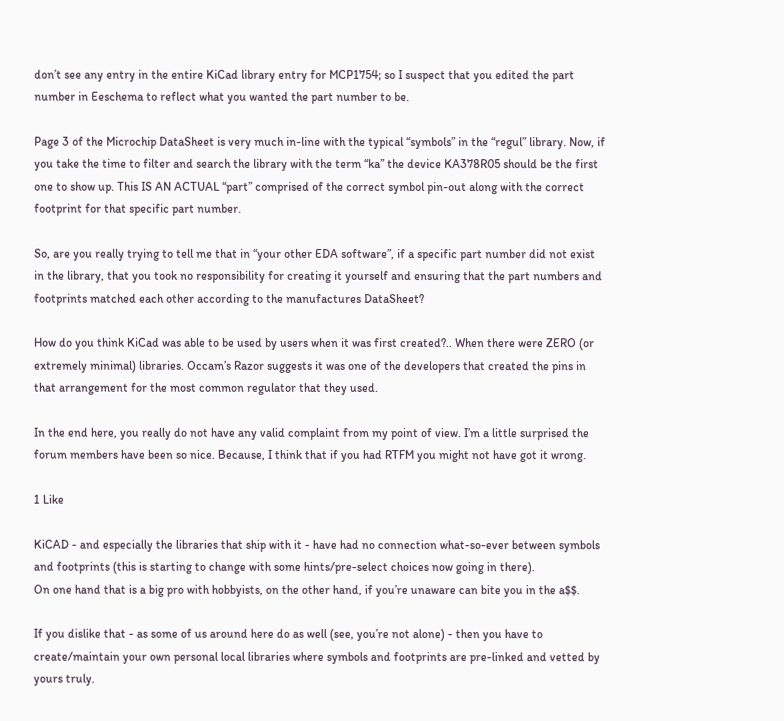don’t see any entry in the entire KiCad library entry for MCP1754; so I suspect that you edited the part number in Eeschema to reflect what you wanted the part number to be.

Page 3 of the Microchip DataSheet is very much in-line with the typical “symbols” in the “regul” library. Now, if you take the time to filter and search the library with the term “ka” the device KA378R05 should be the first one to show up. This IS AN ACTUAL “part” comprised of the correct symbol pin-out along with the correct footprint for that specific part number.

So, are you really trying to tell me that in “your other EDA software”, if a specific part number did not exist in the library, that you took no responsibility for creating it yourself and ensuring that the part numbers and footprints matched each other according to the manufactures DataSheet?

How do you think KiCad was able to be used by users when it was first created?.. When there were ZERO (or extremely minimal) libraries. Occam’s Razor suggests it was one of the developers that created the pins in that arrangement for the most common regulator that they used.

In the end here, you really do not have any valid complaint from my point of view. I’m a little surprised the forum members have been so nice. Because, I think that if you had RTFM you might not have got it wrong.

1 Like

KiCAD - and especially the libraries that ship with it - have had no connection what-so-ever between symbols and footprints (this is starting to change with some hints/pre-select choices now going in there).
On one hand that is a big pro with hobbyists, on the other hand, if you’re unaware can bite you in the a$$.

If you dislike that - as some of us around here do as well (see, you’re not alone) - then you have to create/maintain your own personal local libraries where symbols and footprints are pre-linked and vetted by yours truly.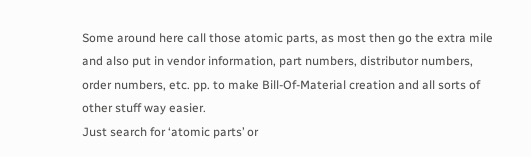Some around here call those atomic parts, as most then go the extra mile and also put in vendor information, part numbers, distributor numbers, order numbers, etc. pp. to make Bill-Of-Material creation and all sorts of other stuff way easier.
Just search for ‘atomic parts’ or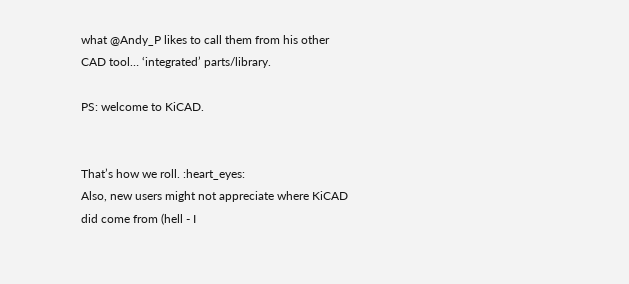what @Andy_P likes to call them from his other CAD tool… ‘integrated’ parts/library.

PS: welcome to KiCAD.


That’s how we roll. :heart_eyes:
Also, new users might not appreciate where KiCAD did come from (hell - I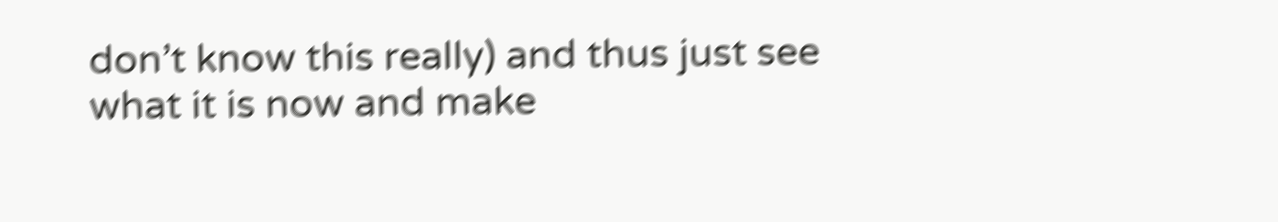don’t know this really) and thus just see what it is now and make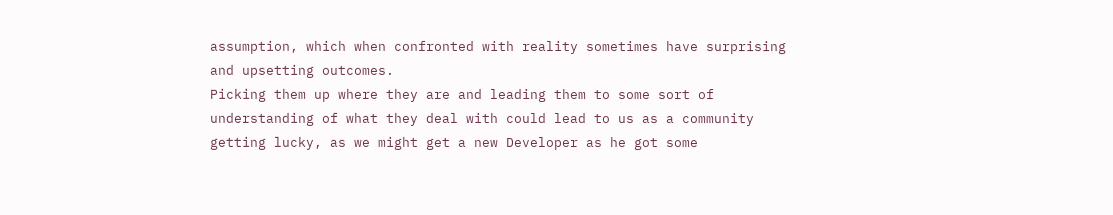assumption, which when confronted with reality sometimes have surprising and upsetting outcomes.
Picking them up where they are and leading them to some sort of understanding of what they deal with could lead to us as a community getting lucky, as we might get a new Developer as he got some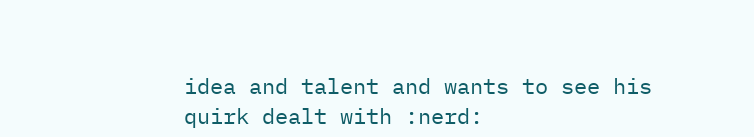idea and talent and wants to see his quirk dealt with :nerd: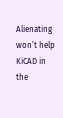Alienating won’t help KiCAD in the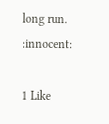long run. :innocent:

1 Like